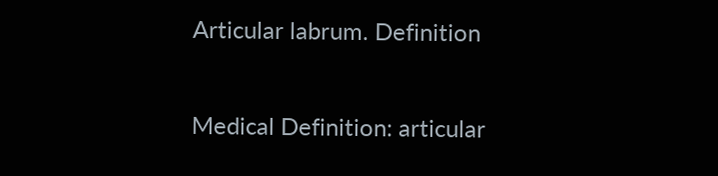Articular labrum. Definition

Medical Definition: articular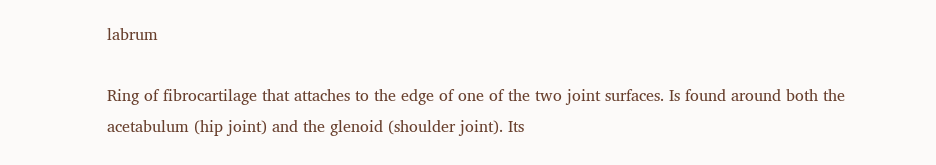labrum

Ring of fibrocartilage that attaches to the edge of one of the two joint surfaces. Is found around both the acetabulum (hip joint) and the glenoid (shoulder joint). Its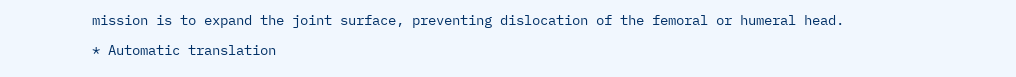mission is to expand the joint surface, preventing dislocation of the femoral or humeral head.

* Automatic translation